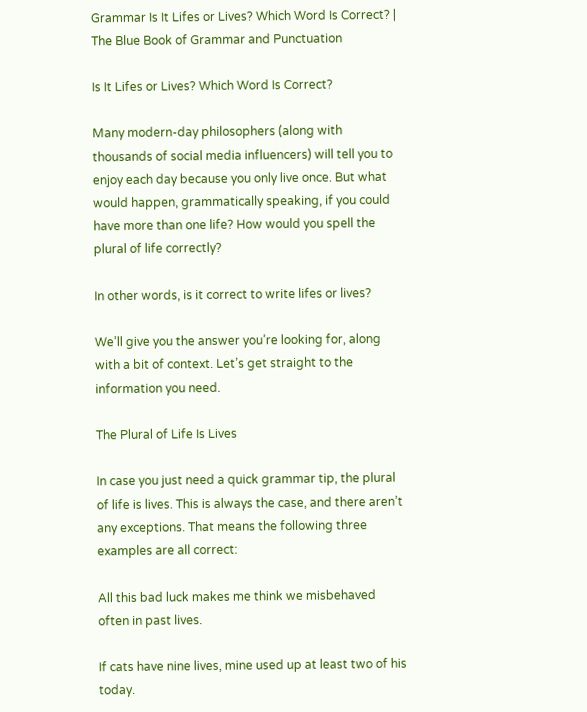Grammar Is It Lifes or Lives? Which Word Is Correct? |
The Blue Book of Grammar and Punctuation

Is It Lifes or Lives? Which Word Is Correct?

Many modern-day philosophers (along with thousands of social media influencers) will tell you to enjoy each day because you only live once. But what would happen, grammatically speaking, if you could have more than one life? How would you spell the plural of life correctly?

In other words, is it correct to write lifes or lives?

We’ll give you the answer you’re looking for, along with a bit of context. Let’s get straight to the information you need.

The Plural of Life Is Lives

In case you just need a quick grammar tip, the plural of life is lives. This is always the case, and there aren’t any exceptions. That means the following three examples are all correct:

All this bad luck makes me think we misbehaved often in past lives.

If cats have nine lives, mine used up at least two of his today.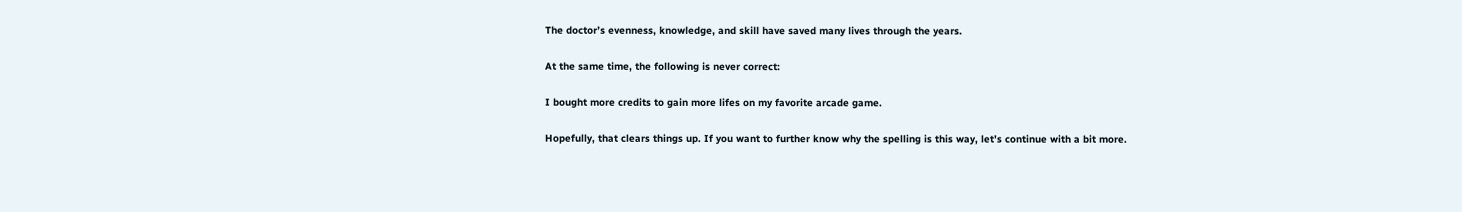The doctor’s evenness, knowledge, and skill have saved many lives through the years.

At the same time, the following is never correct:

I bought more credits to gain more lifes on my favorite arcade game.

Hopefully, that clears things up. If you want to further know why the spelling is this way, let’s continue with a bit more.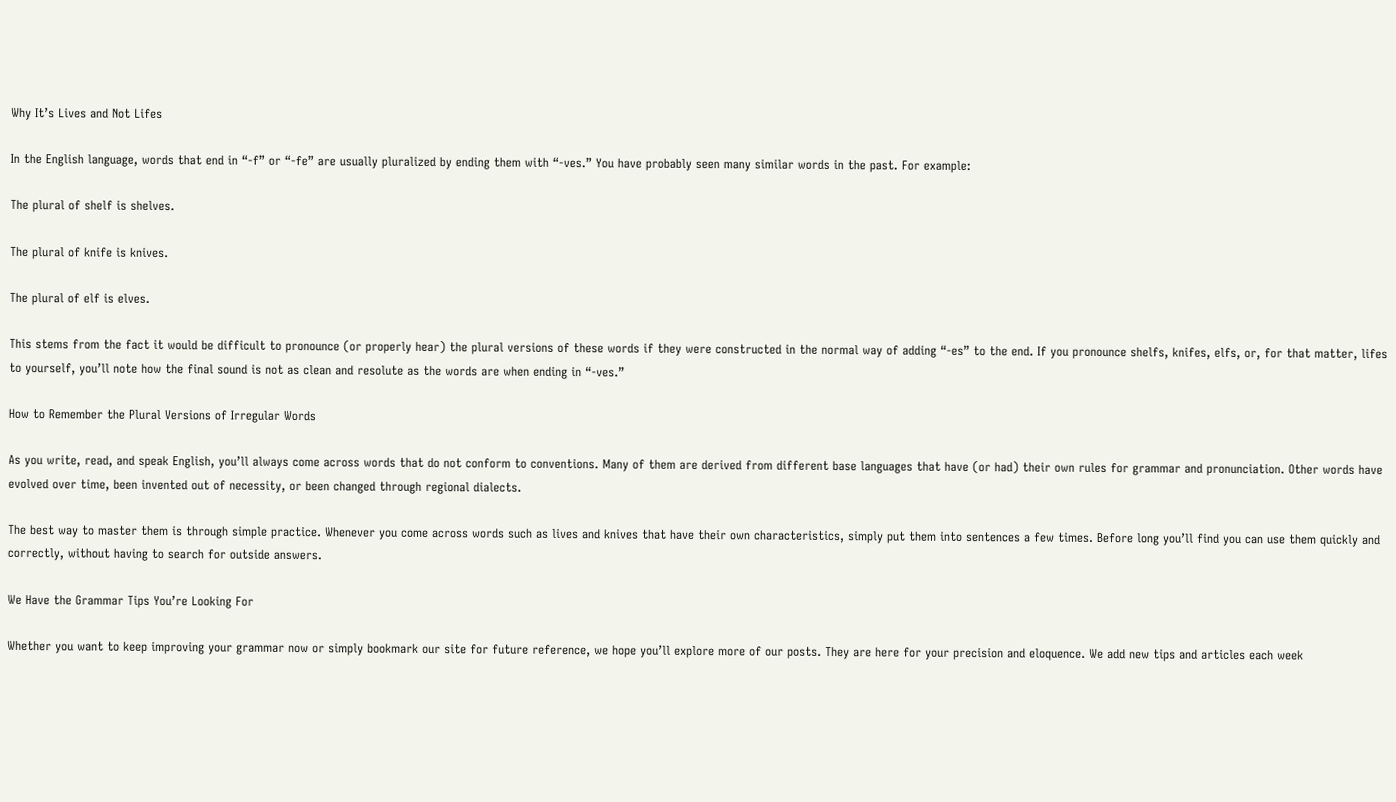Why It’s Lives and Not Lifes

In the English language, words that end in “-f” or “-fe” are usually pluralized by ending them with “-ves.” You have probably seen many similar words in the past. For example:

The plural of shelf is shelves.

The plural of knife is knives.

The plural of elf is elves.

This stems from the fact it would be difficult to pronounce (or properly hear) the plural versions of these words if they were constructed in the normal way of adding “-es” to the end. If you pronounce shelfs, knifes, elfs, or, for that matter, lifes to yourself, you’ll note how the final sound is not as clean and resolute as the words are when ending in “-ves.”

How to Remember the Plural Versions of Irregular Words

As you write, read, and speak English, you’ll always come across words that do not conform to conventions. Many of them are derived from different base languages that have (or had) their own rules for grammar and pronunciation. Other words have evolved over time, been invented out of necessity, or been changed through regional dialects.

The best way to master them is through simple practice. Whenever you come across words such as lives and knives that have their own characteristics, simply put them into sentences a few times. Before long you’ll find you can use them quickly and correctly, without having to search for outside answers.

We Have the Grammar Tips You’re Looking For

Whether you want to keep improving your grammar now or simply bookmark our site for future reference, we hope you’ll explore more of our posts. They are here for your precision and eloquence. We add new tips and articles each week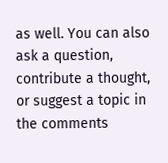as well. You can also ask a question, contribute a thought, or suggest a topic in the comments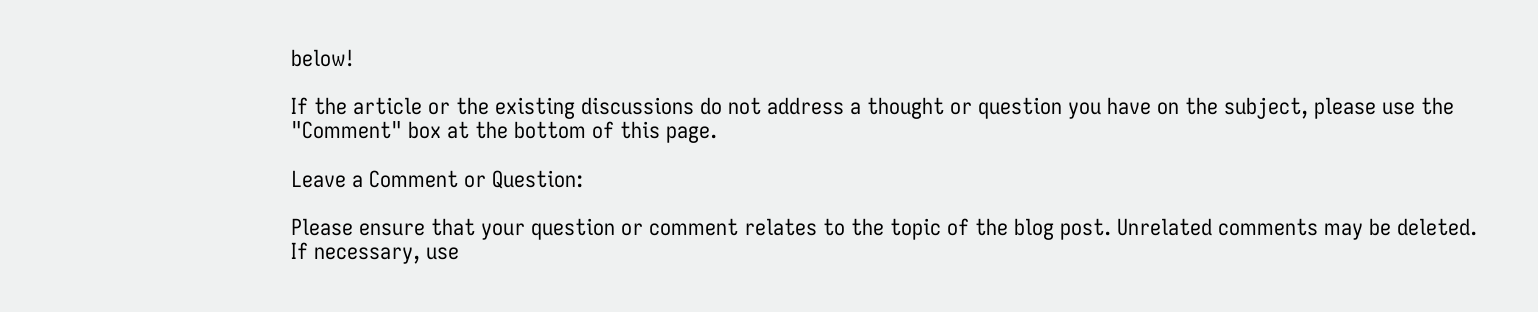below!

If the article or the existing discussions do not address a thought or question you have on the subject, please use the "Comment" box at the bottom of this page.

Leave a Comment or Question:

Please ensure that your question or comment relates to the topic of the blog post. Unrelated comments may be deleted. If necessary, use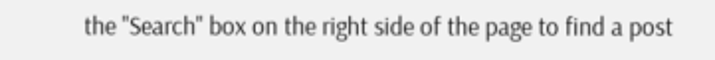the "Search" box on the right side of the page to find a post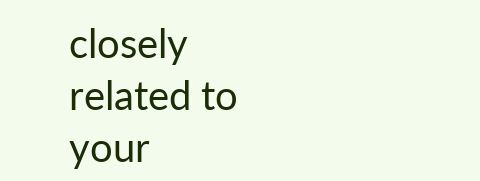closely related to your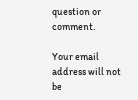question or comment.

Your email address will not be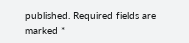published. Required fields are marked *